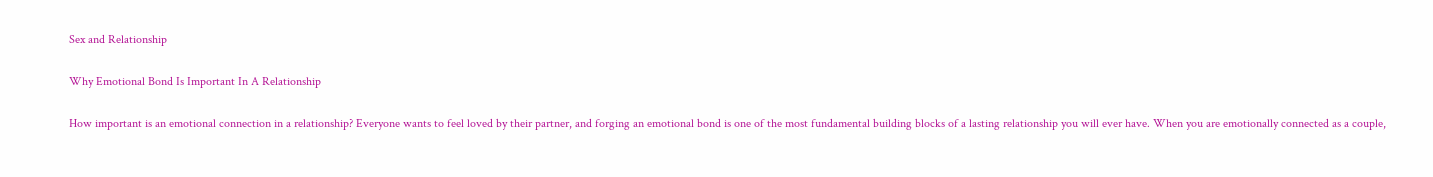Sex and Relationship

Why Emotional Bond Is Important In A Relationship

How important is an emotional connection in a relationship? Everyone wants to feel loved by their partner, and forging an emotional bond is one of the most fundamental building blocks of a lasting relationship you will ever have. When you are emotionally connected as a couple,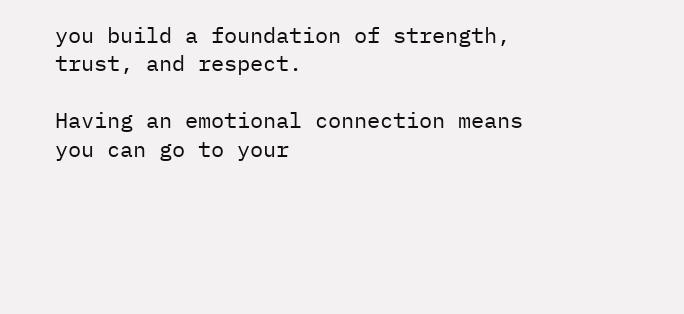you build a foundation of strength, trust, and respect.

Having an emotional connection means you can go to your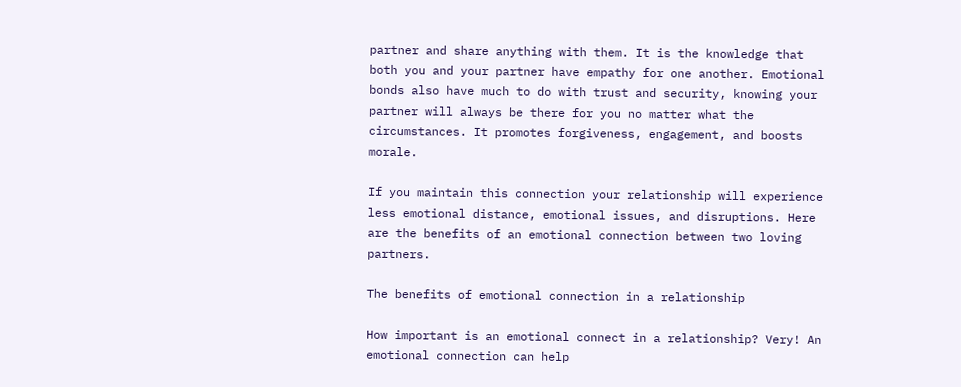partner and share anything with them. It is the knowledge that both you and your partner have empathy for one another. Emotional bonds also have much to do with trust and security, knowing your partner will always be there for you no matter what the circumstances. It promotes forgiveness, engagement, and boosts morale.

If you maintain this connection your relationship will experience less emotional distance, emotional issues, and disruptions. Here are the benefits of an emotional connection between two loving partners.

The benefits of emotional connection in a relationship

How important is an emotional connect in a relationship? Very! An emotional connection can help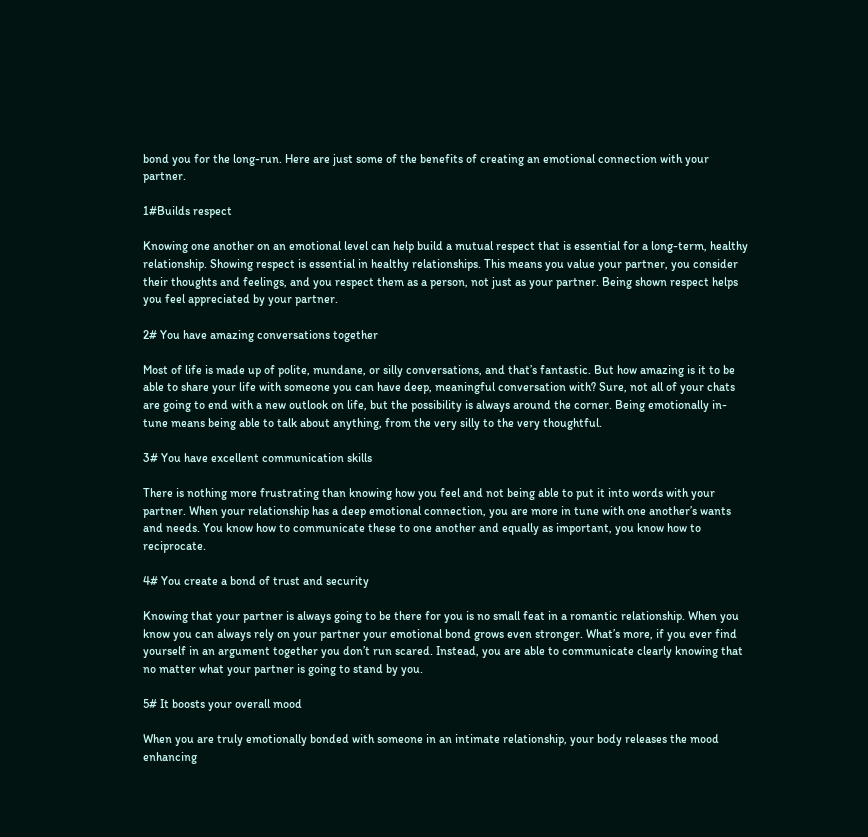bond you for the long-run. Here are just some of the benefits of creating an emotional connection with your partner.

1#Builds respect

Knowing one another on an emotional level can help build a mutual respect that is essential for a long-term, healthy relationship. Showing respect is essential in healthy relationships. This means you value your partner, you consider their thoughts and feelings, and you respect them as a person, not just as your partner. Being shown respect helps you feel appreciated by your partner.

2# You have amazing conversations together

Most of life is made up of polite, mundane, or silly conversations, and that’s fantastic. But how amazing is it to be able to share your life with someone you can have deep, meaningful conversation with? Sure, not all of your chats are going to end with a new outlook on life, but the possibility is always around the corner. Being emotionally in-tune means being able to talk about anything, from the very silly to the very thoughtful.

3# You have excellent communication skills

There is nothing more frustrating than knowing how you feel and not being able to put it into words with your partner. When your relationship has a deep emotional connection, you are more in tune with one another’s wants and needs. You know how to communicate these to one another and equally as important, you know how to reciprocate.

4# You create a bond of trust and security

Knowing that your partner is always going to be there for you is no small feat in a romantic relationship. When you know you can always rely on your partner your emotional bond grows even stronger. What’s more, if you ever find yourself in an argument together you don’t run scared. Instead, you are able to communicate clearly knowing that no matter what your partner is going to stand by you.

5# It boosts your overall mood

When you are truly emotionally bonded with someone in an intimate relationship, your body releases the mood enhancing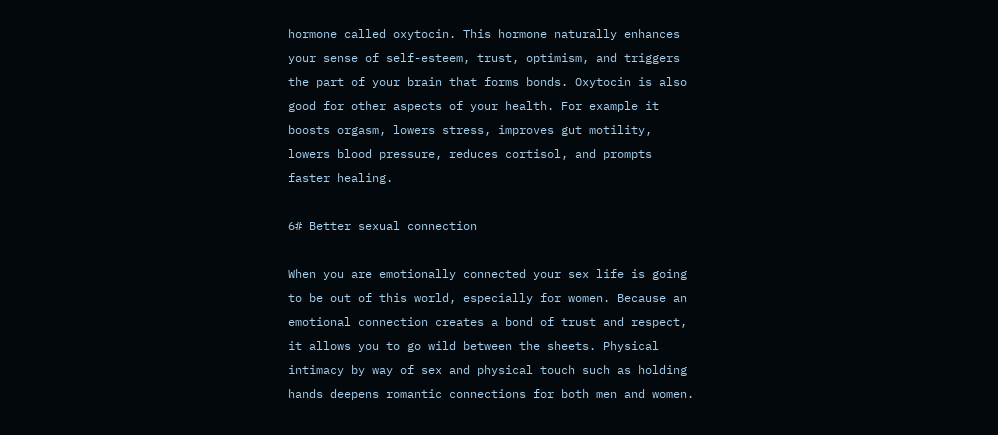hormone called oxytocin. This hormone naturally enhances your sense of self-esteem, trust, optimism, and triggers the part of your brain that forms bonds. Oxytocin is also good for other aspects of your health. For example it boosts orgasm, lowers stress, improves gut motility, lowers blood pressure, reduces cortisol, and prompts faster healing.

6# Better sexual connection

When you are emotionally connected your sex life is going to be out of this world, especially for women. Because an emotional connection creates a bond of trust and respect, it allows you to go wild between the sheets. Physical intimacy by way of sex and physical touch such as holding hands deepens romantic connections for both men and women.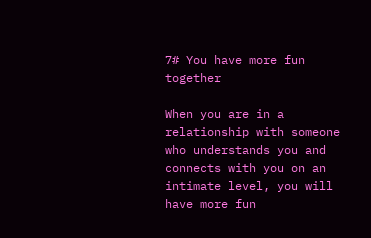7# You have more fun together

When you are in a relationship with someone who understands you and connects with you on an intimate level, you will have more fun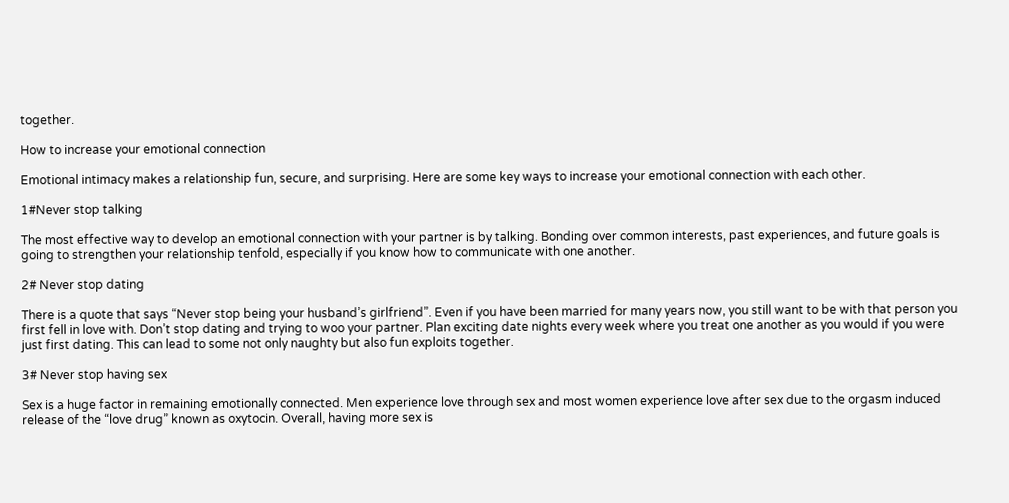together.

How to increase your emotional connection

Emotional intimacy makes a relationship fun, secure, and surprising. Here are some key ways to increase your emotional connection with each other.

1#Never stop talking

The most effective way to develop an emotional connection with your partner is by talking. Bonding over common interests, past experiences, and future goals is going to strengthen your relationship tenfold, especially if you know how to communicate with one another.

2# Never stop dating

There is a quote that says “Never stop being your husband’s girlfriend”. Even if you have been married for many years now, you still want to be with that person you first fell in love with. Don’t stop dating and trying to woo your partner. Plan exciting date nights every week where you treat one another as you would if you were just first dating. This can lead to some not only naughty but also fun exploits together.

3# Never stop having sex

Sex is a huge factor in remaining emotionally connected. Men experience love through sex and most women experience love after sex due to the orgasm induced release of the “love drug” known as oxytocin. Overall, having more sex is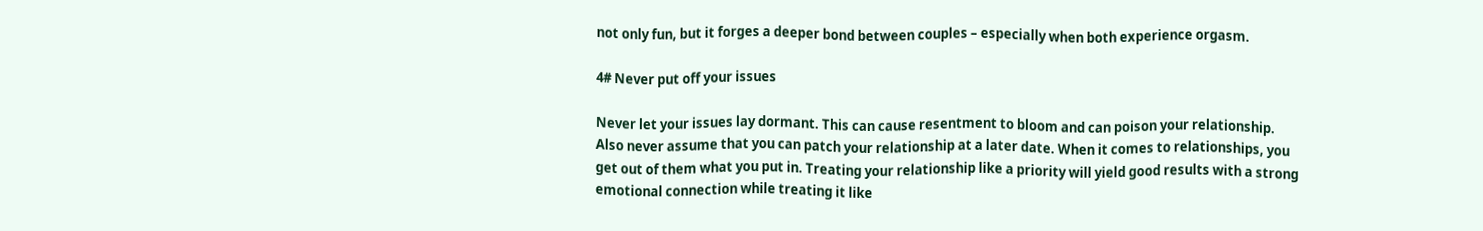not only fun, but it forges a deeper bond between couples – especially when both experience orgasm.

4# Never put off your issues

Never let your issues lay dormant. This can cause resentment to bloom and can poison your relationship. Also never assume that you can patch your relationship at a later date. When it comes to relationships, you get out of them what you put in. Treating your relationship like a priority will yield good results with a strong emotional connection while treating it like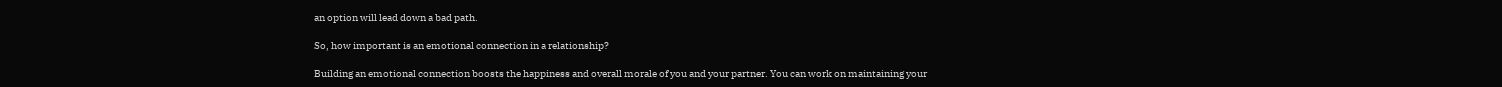an option will lead down a bad path.

So, how important is an emotional connection in a relationship?

Building an emotional connection boosts the happiness and overall morale of you and your partner. You can work on maintaining your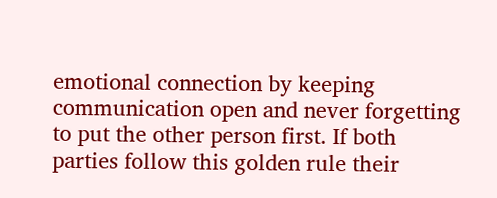emotional connection by keeping communication open and never forgetting to put the other person first. If both parties follow this golden rule their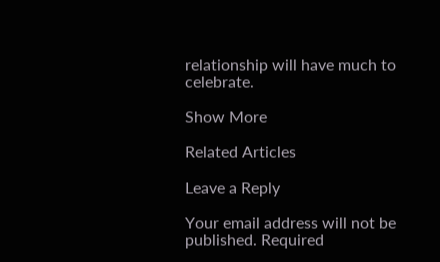relationship will have much to celebrate.

Show More

Related Articles

Leave a Reply

Your email address will not be published. Required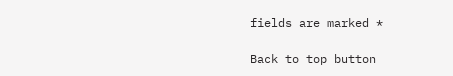fields are marked *

Back to top button